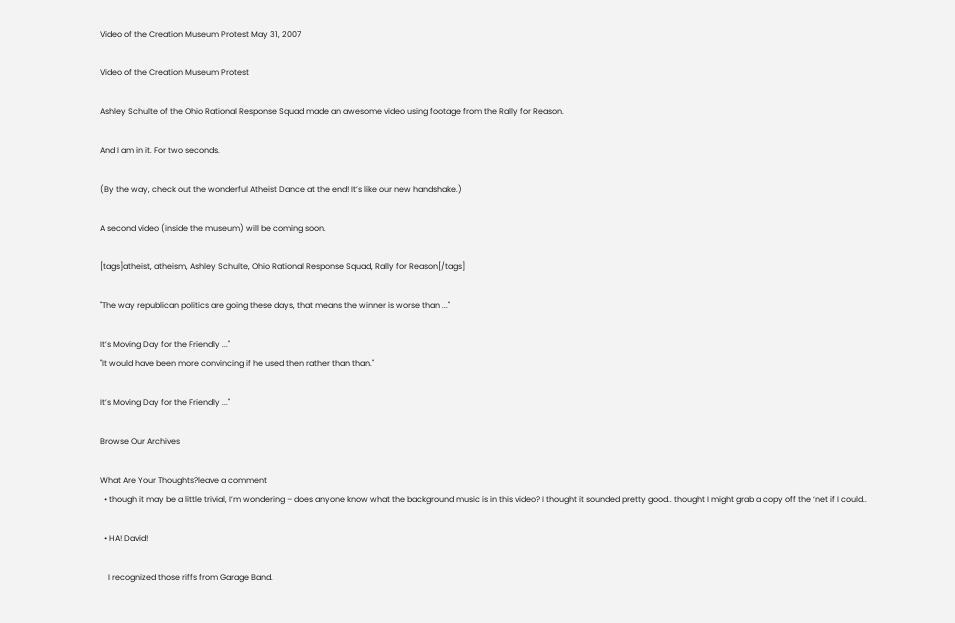Video of the Creation Museum Protest May 31, 2007

Video of the Creation Museum Protest

Ashley Schulte of the Ohio Rational Response Squad made an awesome video using footage from the Rally for Reason.

And I am in it. For two seconds.

(By the way, check out the wonderful Atheist Dance at the end! It’s like our new handshake.)

A second video (inside the museum) will be coming soon.

[tags]atheist, atheism, Ashley Schulte, Ohio Rational Response Squad, Rally for Reason[/tags]

"The way republican politics are going these days, that means the winner is worse than ..."

It’s Moving Day for the Friendly ..."
"It would have been more convincing if he used then rather than than."

It’s Moving Day for the Friendly ..."

Browse Our Archives

What Are Your Thoughts?leave a comment
  • though it may be a little trivial, I’m wondering – does anyone know what the background music is in this video? I thought it sounded pretty good.. thought I might grab a copy off the ‘net if I could..

  • HA! David!

    I recognized those riffs from Garage Band.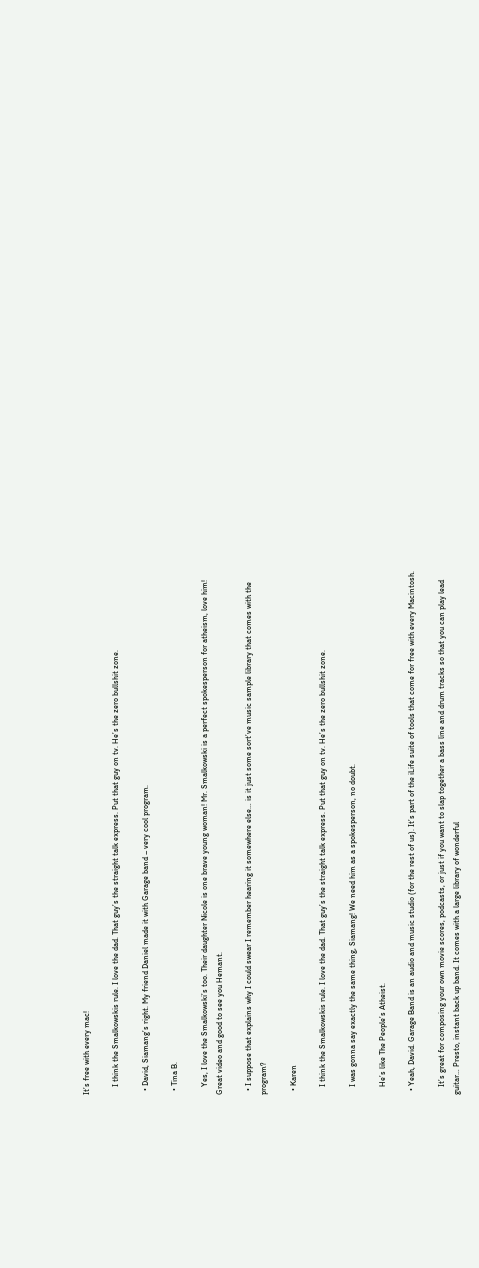It’s free with every mac!

    I think the Smalkowskis rule. I love the dad. That guy’s the straight talk express. Put that guy on tv. He’s the zero bullshit zone.

  • David, Siamang’s right. My friend Daniel made it with Garage band – very cool program.

  • Tina B.

    Yes, I love the Smalkowski’s too. Their daughter Nicole is one brave young woman! Mr. Smalkowski is a perfect spokesperson for atheism, love him! Great video and good to see you Hemant.

  • I suppose that explains why I could swear I remember hearing it somewhere else… is it just some sort’ve music sample library that comes with the program?

  • Karen

    I think the Smalkowskis rule. I love the dad. That guy’s the straight talk express. Put that guy on tv. He’s the zero bullshit zone.

    I was gonna say exactly the same thing, Siamang! We need him as a spokesperson, no doubt.

    He’s like The People’s Atheist.

  • Yeah, David. Garage Band is an audio and music studio (for the rest of us). It’s part of the iLife suite of tools that come for free with every Macintosh.

    It’s great for composing your own movie scores, podcasts, or just if you want to slap together a bass line and drum tracks so that you can play lead guitar… Presto, instant back up band. It comes with a large library of wonderful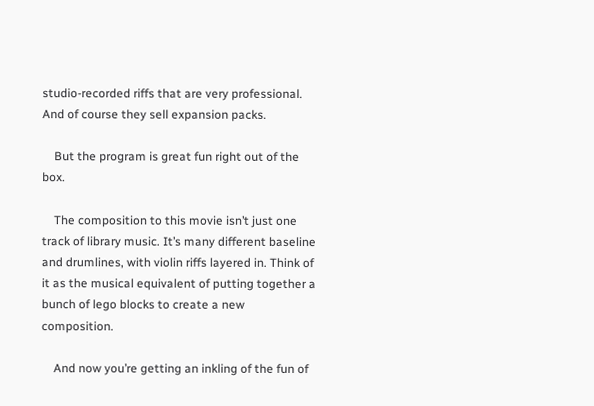studio-recorded riffs that are very professional. And of course they sell expansion packs.

    But the program is great fun right out of the box.

    The composition to this movie isn’t just one track of library music. It’s many different baseline and drumlines, with violin riffs layered in. Think of it as the musical equivalent of putting together a bunch of lego blocks to create a new composition.

    And now you’re getting an inkling of the fun of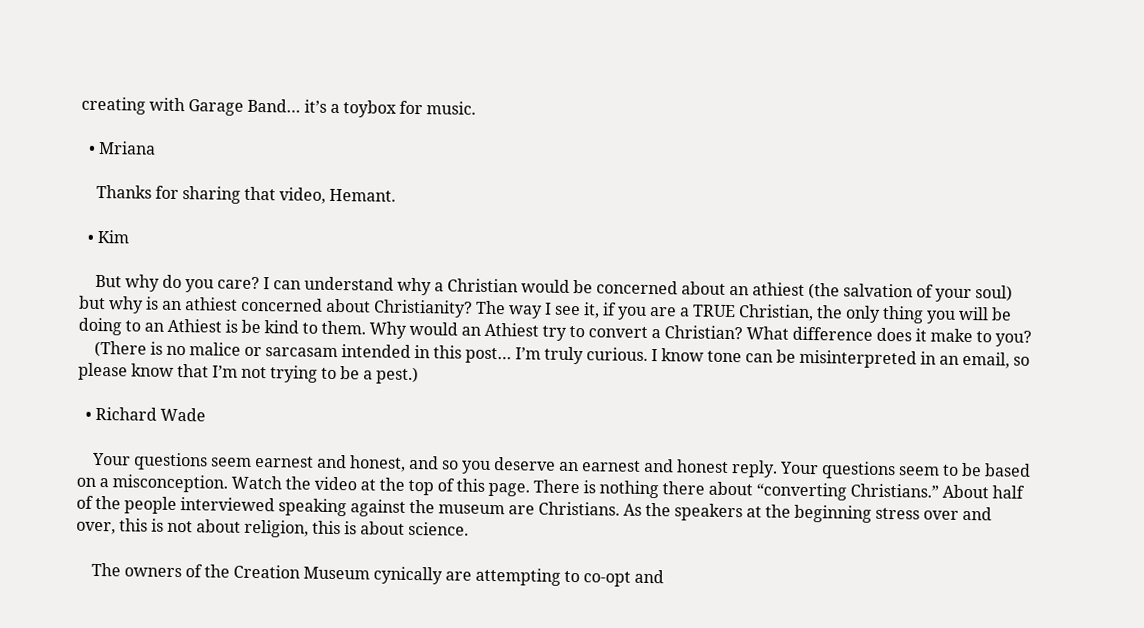creating with Garage Band… it’s a toybox for music.

  • Mriana

    Thanks for sharing that video, Hemant.

  • Kim

    But why do you care? I can understand why a Christian would be concerned about an athiest (the salvation of your soul) but why is an athiest concerned about Christianity? The way I see it, if you are a TRUE Christian, the only thing you will be doing to an Athiest is be kind to them. Why would an Athiest try to convert a Christian? What difference does it make to you?
    (There is no malice or sarcasam intended in this post… I’m truly curious. I know tone can be misinterpreted in an email, so please know that I’m not trying to be a pest.)

  • Richard Wade

    Your questions seem earnest and honest, and so you deserve an earnest and honest reply. Your questions seem to be based on a misconception. Watch the video at the top of this page. There is nothing there about “converting Christians.” About half of the people interviewed speaking against the museum are Christians. As the speakers at the beginning stress over and over, this is not about religion, this is about science.

    The owners of the Creation Museum cynically are attempting to co-opt and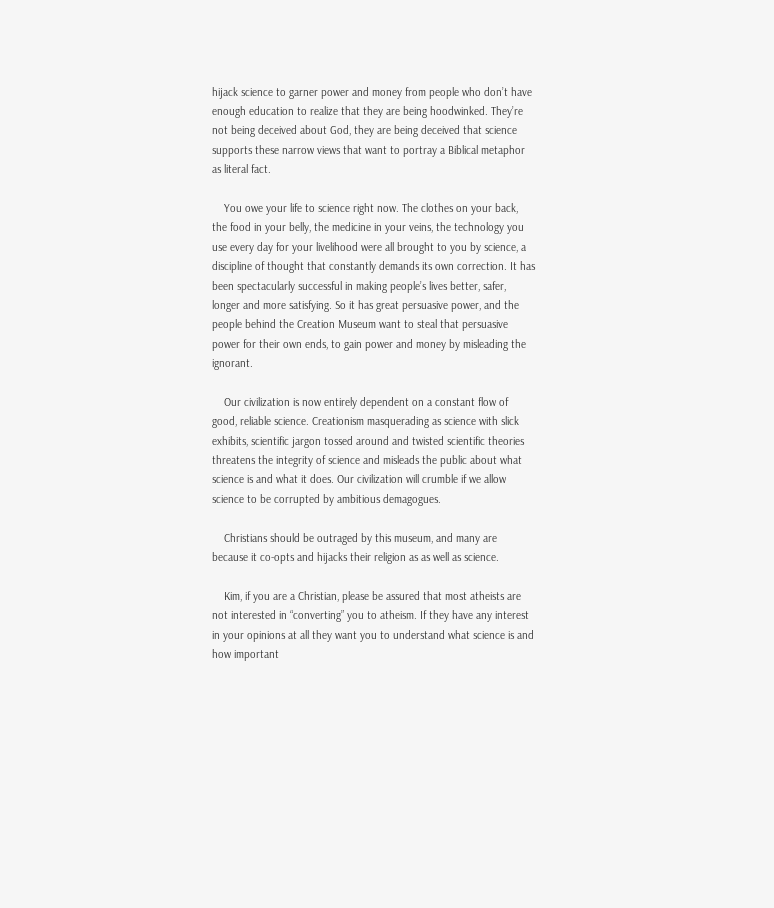hijack science to garner power and money from people who don’t have enough education to realize that they are being hoodwinked. They’re not being deceived about God, they are being deceived that science supports these narrow views that want to portray a Biblical metaphor as literal fact.

    You owe your life to science right now. The clothes on your back, the food in your belly, the medicine in your veins, the technology you use every day for your livelihood were all brought to you by science, a discipline of thought that constantly demands its own correction. It has been spectacularly successful in making people’s lives better, safer, longer and more satisfying. So it has great persuasive power, and the people behind the Creation Museum want to steal that persuasive power for their own ends, to gain power and money by misleading the ignorant.

    Our civilization is now entirely dependent on a constant flow of good, reliable science. Creationism masquerading as science with slick exhibits, scientific jargon tossed around and twisted scientific theories threatens the integrity of science and misleads the public about what science is and what it does. Our civilization will crumble if we allow science to be corrupted by ambitious demagogues.

    Christians should be outraged by this museum, and many are because it co-opts and hijacks their religion as as well as science.

    Kim, if you are a Christian, please be assured that most atheists are not interested in “converting” you to atheism. If they have any interest in your opinions at all they want you to understand what science is and how important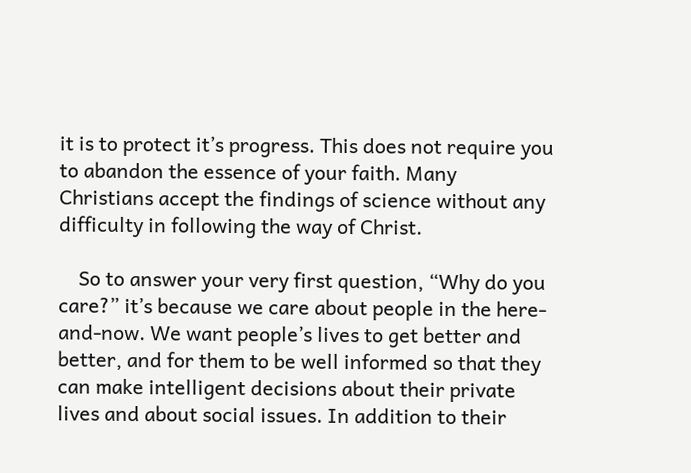it is to protect it’s progress. This does not require you to abandon the essence of your faith. Many Christians accept the findings of science without any difficulty in following the way of Christ.

    So to answer your very first question, “Why do you care?” it’s because we care about people in the here-and-now. We want people’s lives to get better and better, and for them to be well informed so that they can make intelligent decisions about their private lives and about social issues. In addition to their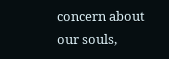concern about our souls,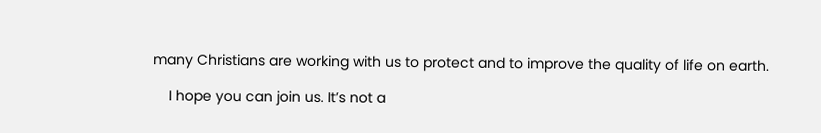many Christians are working with us to protect and to improve the quality of life on earth.

    I hope you can join us. It’s not a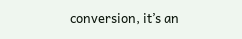conversion, it’s an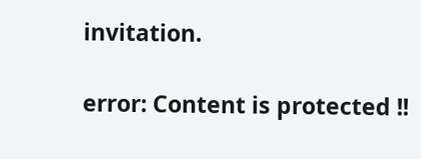invitation.

error: Content is protected !!